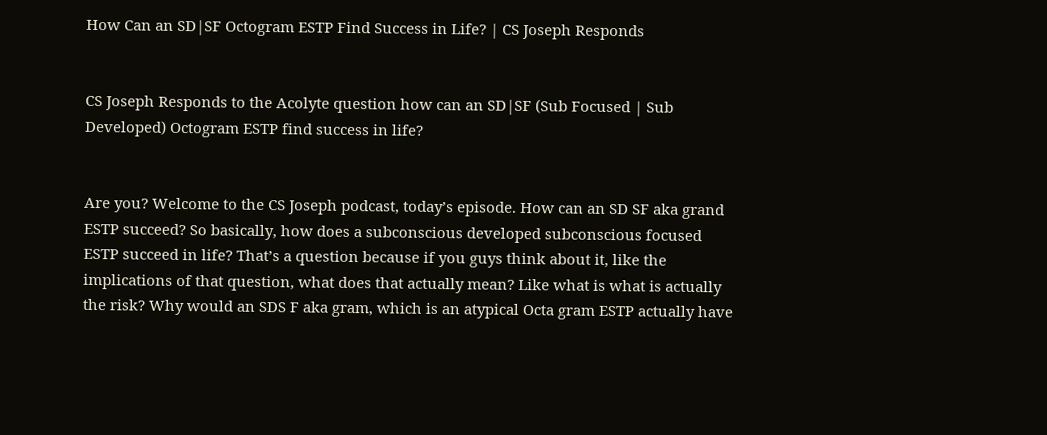How Can an SD|SF Octogram ESTP Find Success in Life? | CS Joseph Responds


CS Joseph Responds to the Acolyte question how can an SD|SF (Sub Focused | Sub Developed) Octogram ESTP find success in life?


Are you? Welcome to the CS Joseph podcast, today’s episode. How can an SD SF aka grand ESTP succeed? So basically, how does a subconscious developed subconscious focused ESTP succeed in life? That’s a question because if you guys think about it, like the implications of that question, what does that actually mean? Like what is what is actually the risk? Why would an SDS F aka gram, which is an atypical Octa gram ESTP actually have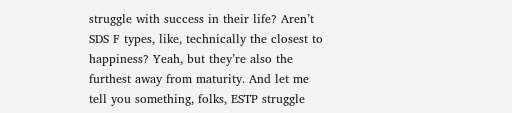struggle with success in their life? Aren’t SDS F types, like, technically the closest to happiness? Yeah, but they’re also the furthest away from maturity. And let me tell you something, folks, ESTP struggle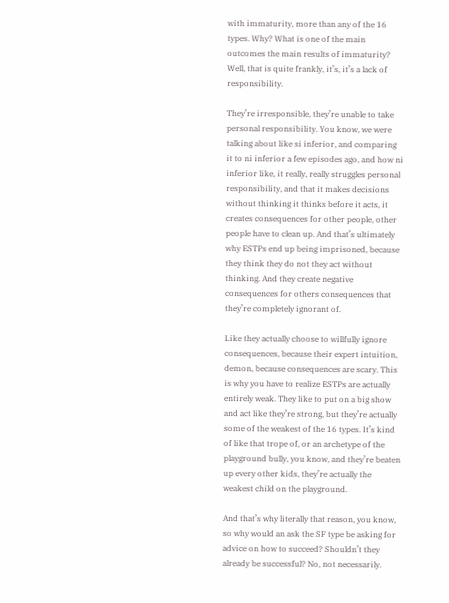with immaturity, more than any of the 16 types. Why? What is one of the main outcomes the main results of immaturity? Well, that is quite frankly, it’s, it’s a lack of responsibility.

They’re irresponsible, they’re unable to take personal responsibility. You know, we were talking about like si inferior, and comparing it to ni inferior a few episodes ago, and how ni inferior like, it really, really struggles personal responsibility, and that it makes decisions without thinking it thinks before it acts, it creates consequences for other people, other people have to clean up. And that’s ultimately why ESTPs end up being imprisoned, because they think they do not they act without thinking. And they create negative consequences for others consequences that they’re completely ignorant of.

Like they actually choose to willfully ignore consequences, because their expert intuition, demon, because consequences are scary. This is why you have to realize ESTPs are actually entirely weak. They like to put on a big show and act like they’re strong, but they’re actually some of the weakest of the 16 types. It’s kind of like that trope of, or an archetype of the playground bully, you know, and they’re beaten up every other kids, they’re actually the weakest child on the playground.

And that’s why literally that reason, you know, so why would an ask the SF type be asking for advice on how to succeed? Shouldn’t they already be successful? No, not necessarily.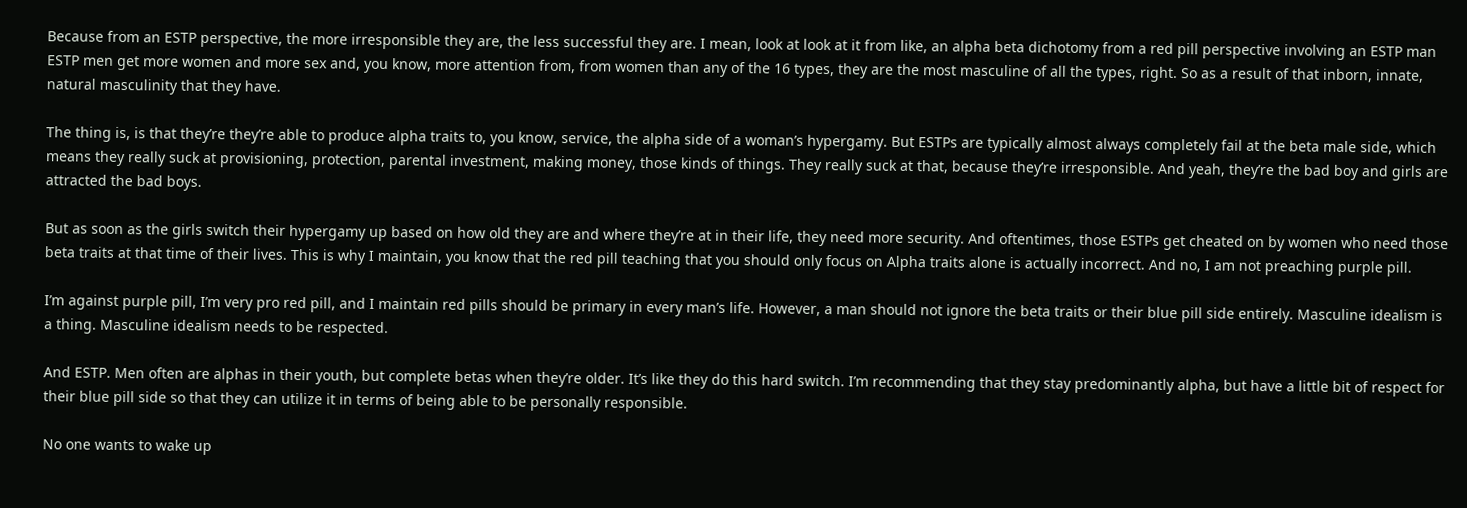Because from an ESTP perspective, the more irresponsible they are, the less successful they are. I mean, look at look at it from like, an alpha beta dichotomy from a red pill perspective involving an ESTP man ESTP men get more women and more sex and, you know, more attention from, from women than any of the 16 types, they are the most masculine of all the types, right. So as a result of that inborn, innate, natural masculinity that they have.

The thing is, is that they’re they’re able to produce alpha traits to, you know, service, the alpha side of a woman’s hypergamy. But ESTPs are typically almost always completely fail at the beta male side, which means they really suck at provisioning, protection, parental investment, making money, those kinds of things. They really suck at that, because they’re irresponsible. And yeah, they’re the bad boy and girls are attracted the bad boys.

But as soon as the girls switch their hypergamy up based on how old they are and where they’re at in their life, they need more security. And oftentimes, those ESTPs get cheated on by women who need those beta traits at that time of their lives. This is why I maintain, you know that the red pill teaching that you should only focus on Alpha traits alone is actually incorrect. And no, I am not preaching purple pill.

I’m against purple pill, I’m very pro red pill, and I maintain red pills should be primary in every man’s life. However, a man should not ignore the beta traits or their blue pill side entirely. Masculine idealism is a thing. Masculine idealism needs to be respected.

And ESTP. Men often are alphas in their youth, but complete betas when they’re older. It’s like they do this hard switch. I’m recommending that they stay predominantly alpha, but have a little bit of respect for their blue pill side so that they can utilize it in terms of being able to be personally responsible.

No one wants to wake up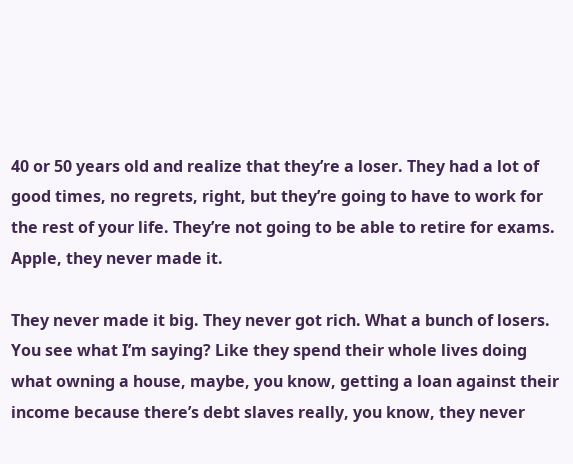40 or 50 years old and realize that they’re a loser. They had a lot of good times, no regrets, right, but they’re going to have to work for the rest of your life. They’re not going to be able to retire for exams. Apple, they never made it.

They never made it big. They never got rich. What a bunch of losers. You see what I’m saying? Like they spend their whole lives doing what owning a house, maybe, you know, getting a loan against their income because there’s debt slaves really, you know, they never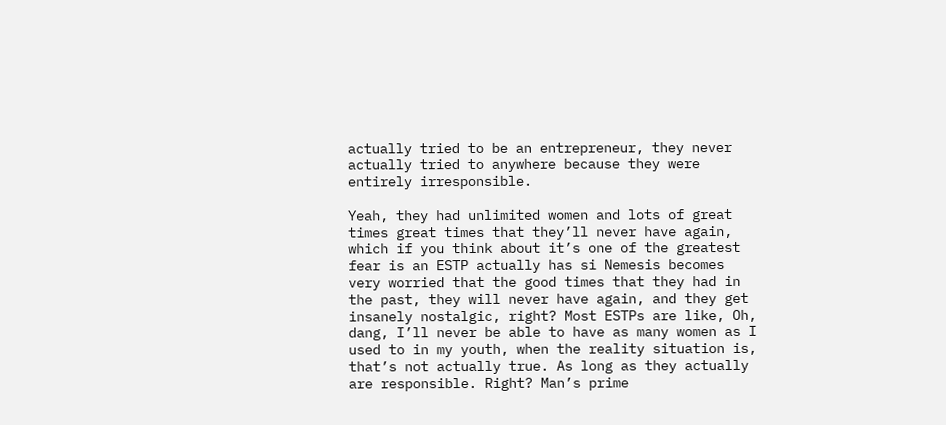actually tried to be an entrepreneur, they never actually tried to anywhere because they were entirely irresponsible.

Yeah, they had unlimited women and lots of great times great times that they’ll never have again, which if you think about it’s one of the greatest fear is an ESTP actually has si Nemesis becomes very worried that the good times that they had in the past, they will never have again, and they get insanely nostalgic, right? Most ESTPs are like, Oh, dang, I’ll never be able to have as many women as I used to in my youth, when the reality situation is, that’s not actually true. As long as they actually are responsible. Right? Man’s prime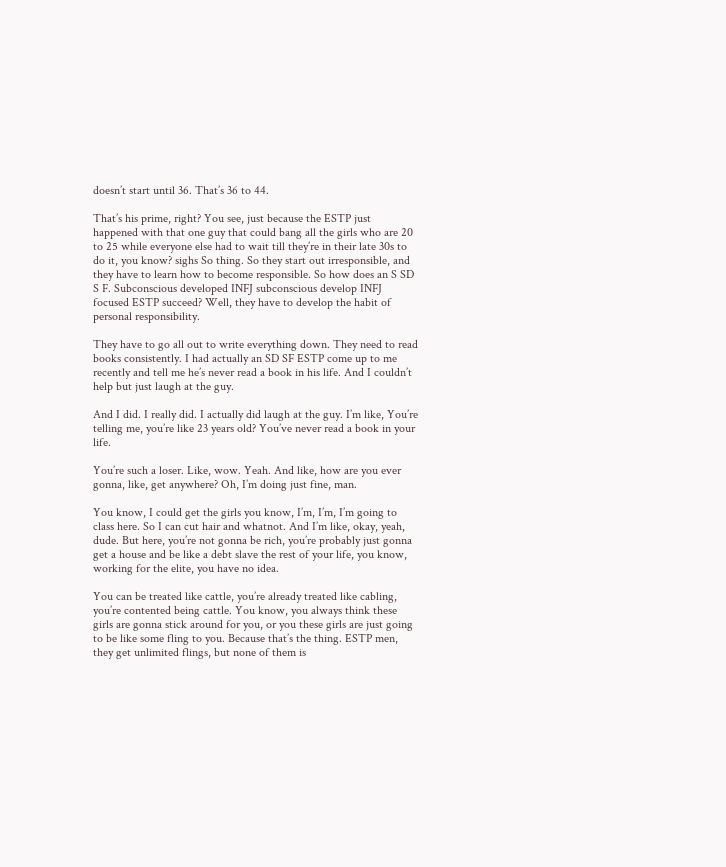doesn’t start until 36. That’s 36 to 44.

That’s his prime, right? You see, just because the ESTP just happened with that one guy that could bang all the girls who are 20 to 25 while everyone else had to wait till they’re in their late 30s to do it, you know? sighs So thing. So they start out irresponsible, and they have to learn how to become responsible. So how does an S SD S F. Subconscious developed INFJ subconscious develop INFJ focused ESTP succeed? Well, they have to develop the habit of personal responsibility.

They have to go all out to write everything down. They need to read books consistently. I had actually an SD SF ESTP come up to me recently and tell me he’s never read a book in his life. And I couldn’t help but just laugh at the guy.

And I did. I really did. I actually did laugh at the guy. I’m like, You’re telling me, you’re like 23 years old? You’ve never read a book in your life.

You’re such a loser. Like, wow. Yeah. And like, how are you ever gonna, like, get anywhere? Oh, I’m doing just fine, man.

You know, I could get the girls you know, I’m, I’m, I’m going to class here. So I can cut hair and whatnot. And I’m like, okay, yeah, dude. But here, you’re not gonna be rich, you’re probably just gonna get a house and be like a debt slave the rest of your life, you know, working for the elite, you have no idea.

You can be treated like cattle, you’re already treated like cabling, you’re contented being cattle. You know, you always think these girls are gonna stick around for you, or you these girls are just going to be like some fling to you. Because that’s the thing. ESTP men, they get unlimited flings, but none of them is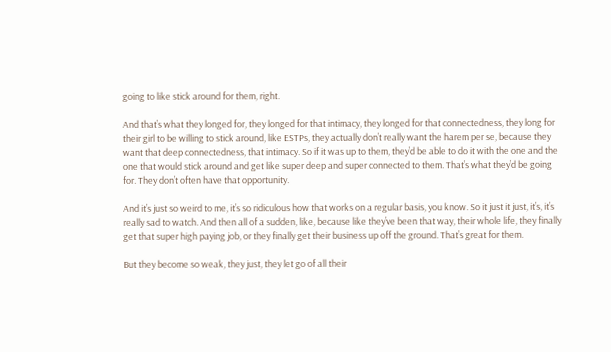going to like stick around for them, right.

And that’s what they longed for, they longed for that intimacy, they longed for that connectedness, they long for their girl to be willing to stick around, like ESTPs, they actually don’t really want the harem per se, because they want that deep connectedness, that intimacy. So if it was up to them, they’d be able to do it with the one and the one that would stick around and get like super deep and super connected to them. That’s what they’d be going for. They don’t often have that opportunity.

And it’s just so weird to me, it’s so ridiculous how that works on a regular basis, you know. So it just it just, it’s, it’s really sad to watch. And then all of a sudden, like, because like they’ve been that way, their whole life, they finally get that super high paying job, or they finally get their business up off the ground. That’s great for them.

But they become so weak, they just, they let go of all their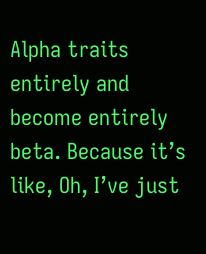Alpha traits entirely and become entirely beta. Because it’s like, Oh, I’ve just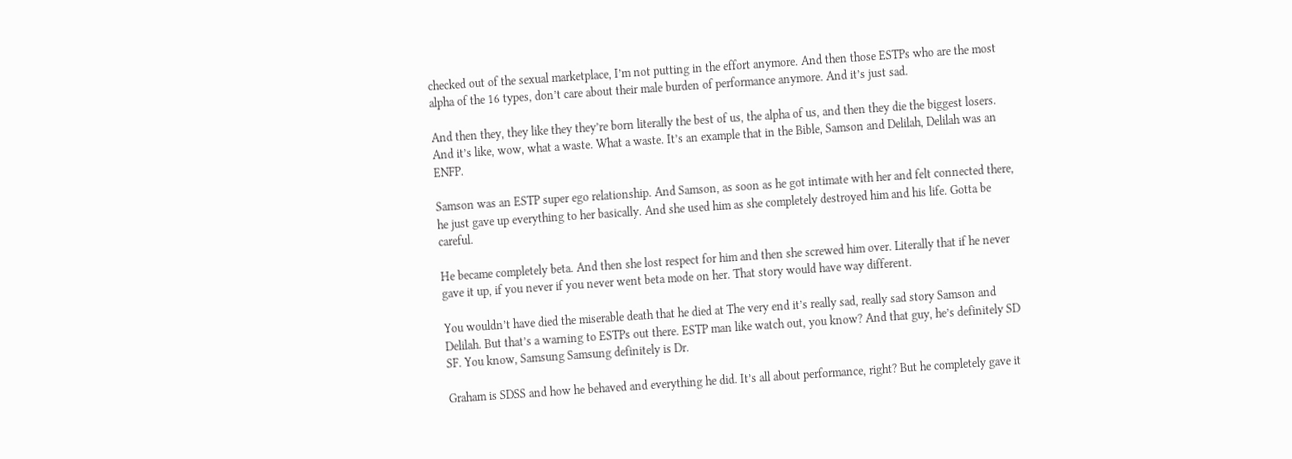checked out of the sexual marketplace, I’m not putting in the effort anymore. And then those ESTPs who are the most alpha of the 16 types, don’t care about their male burden of performance anymore. And it’s just sad.

And then they, they like they they’re born literally the best of us, the alpha of us, and then they die the biggest losers. And it’s like, wow, what a waste. What a waste. It’s an example that in the Bible, Samson and Delilah, Delilah was an ENFP.

Samson was an ESTP super ego relationship. And Samson, as soon as he got intimate with her and felt connected there, he just gave up everything to her basically. And she used him as she completely destroyed him and his life. Gotta be careful.

He became completely beta. And then she lost respect for him and then she screwed him over. Literally that if he never gave it up, if you never if you never went beta mode on her. That story would have way different.

You wouldn’t have died the miserable death that he died at The very end it’s really sad, really sad story Samson and Delilah. But that’s a warning to ESTPs out there. ESTP man like watch out, you know? And that guy, he’s definitely SD SF. You know, Samsung Samsung definitely is Dr.

Graham is SDSS and how he behaved and everything he did. It’s all about performance, right? But he completely gave it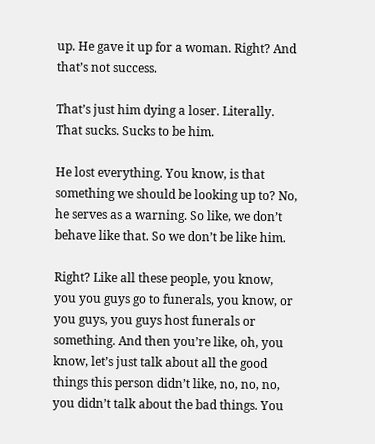up. He gave it up for a woman. Right? And that’s not success.

That’s just him dying a loser. Literally. That sucks. Sucks to be him.

He lost everything. You know, is that something we should be looking up to? No, he serves as a warning. So like, we don’t behave like that. So we don’t be like him.

Right? Like all these people, you know, you you guys go to funerals, you know, or you guys, you guys host funerals or something. And then you’re like, oh, you know, let’s just talk about all the good things this person didn’t like, no, no, no, you didn’t talk about the bad things. You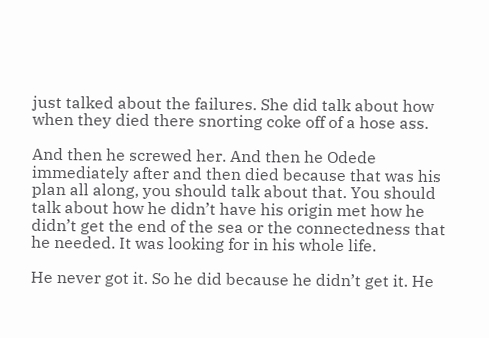just talked about the failures. She did talk about how when they died there snorting coke off of a hose ass.

And then he screwed her. And then he Odede immediately after and then died because that was his plan all along, you should talk about that. You should talk about how he didn’t have his origin met how he didn’t get the end of the sea or the connectedness that he needed. It was looking for in his whole life.

He never got it. So he did because he didn’t get it. He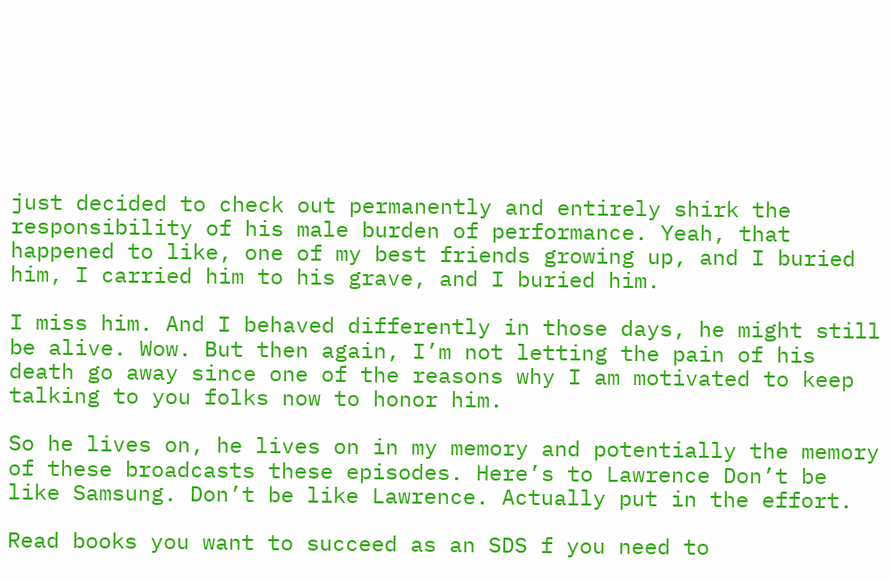just decided to check out permanently and entirely shirk the responsibility of his male burden of performance. Yeah, that happened to like, one of my best friends growing up, and I buried him, I carried him to his grave, and I buried him.

I miss him. And I behaved differently in those days, he might still be alive. Wow. But then again, I’m not letting the pain of his death go away since one of the reasons why I am motivated to keep talking to you folks now to honor him.

So he lives on, he lives on in my memory and potentially the memory of these broadcasts these episodes. Here’s to Lawrence Don’t be like Samsung. Don’t be like Lawrence. Actually put in the effort.

Read books you want to succeed as an SDS f you need to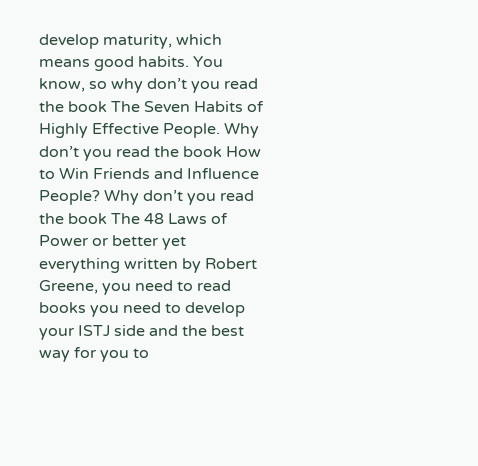develop maturity, which means good habits. You know, so why don’t you read the book The Seven Habits of Highly Effective People. Why don’t you read the book How to Win Friends and Influence People? Why don’t you read the book The 48 Laws of Power or better yet everything written by Robert Greene, you need to read books you need to develop your ISTJ side and the best way for you to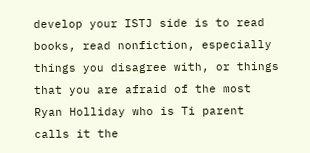develop your ISTJ side is to read books, read nonfiction, especially things you disagree with, or things that you are afraid of the most Ryan Holliday who is Ti parent calls it the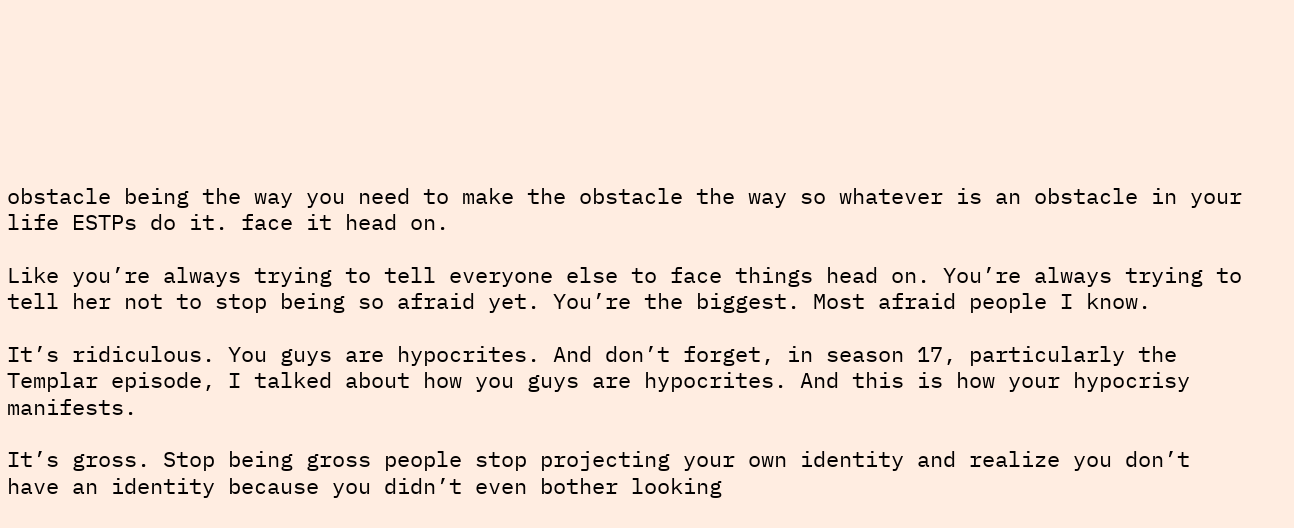obstacle being the way you need to make the obstacle the way so whatever is an obstacle in your life ESTPs do it. face it head on.

Like you’re always trying to tell everyone else to face things head on. You’re always trying to tell her not to stop being so afraid yet. You’re the biggest. Most afraid people I know.

It’s ridiculous. You guys are hypocrites. And don’t forget, in season 17, particularly the Templar episode, I talked about how you guys are hypocrites. And this is how your hypocrisy manifests.

It’s gross. Stop being gross people stop projecting your own identity and realize you don’t have an identity because you didn’t even bother looking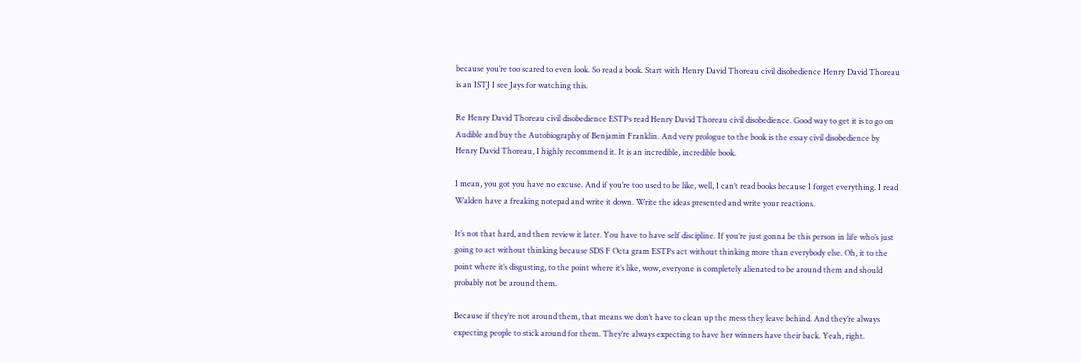because you’re too scared to even look. So read a book. Start with Henry David Thoreau civil disobedience Henry David Thoreau is an ISTJ I see Jays for watching this.

Re Henry David Thoreau civil disobedience ESTPs read Henry David Thoreau civil disobedience. Good way to get it is to go on Audible and buy the Autobiography of Benjamin Franklin. And very prologue to the book is the essay civil disobedience by Henry David Thoreau, I highly recommend it. It is an incredible, incredible book.

I mean, you got you have no excuse. And if you’re too used to be like, well, I can’t read books because I forget everything. I read Walden have a freaking notepad and write it down. Write the ideas presented and write your reactions.

It’s not that hard, and then review it later. You have to have self discipline. If you’re just gonna be this person in life who’s just going to act without thinking because SDS F Octa gram ESTPs act without thinking more than everybody else. Oh, it to the point where it’s disgusting, to the point where it’s like, wow, everyone is completely alienated to be around them and should probably not be around them.

Because if they’re not around them, that means we don’t have to clean up the mess they leave behind. And they’re always expecting people to stick around for them. They’re always expecting to have her winners have their back. Yeah, right.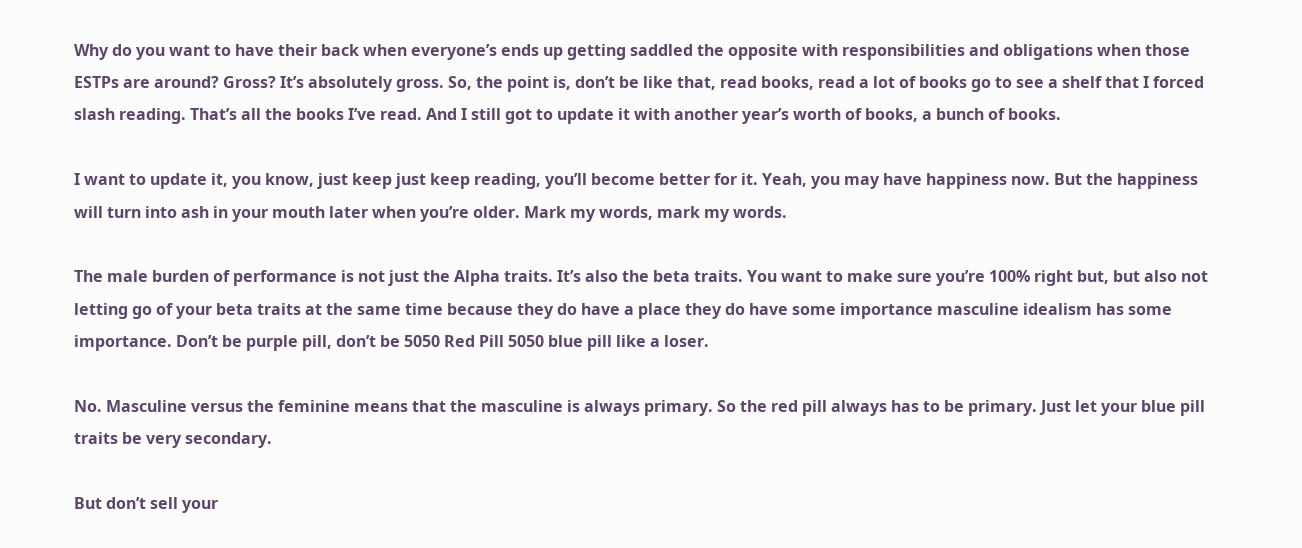Why do you want to have their back when everyone’s ends up getting saddled the opposite with responsibilities and obligations when those ESTPs are around? Gross? It’s absolutely gross. So, the point is, don’t be like that, read books, read a lot of books go to see a shelf that I forced slash reading. That’s all the books I’ve read. And I still got to update it with another year’s worth of books, a bunch of books.

I want to update it, you know, just keep just keep reading, you’ll become better for it. Yeah, you may have happiness now. But the happiness will turn into ash in your mouth later when you’re older. Mark my words, mark my words.

The male burden of performance is not just the Alpha traits. It’s also the beta traits. You want to make sure you’re 100% right but, but also not letting go of your beta traits at the same time because they do have a place they do have some importance masculine idealism has some importance. Don’t be purple pill, don’t be 5050 Red Pill 5050 blue pill like a loser.

No. Masculine versus the feminine means that the masculine is always primary. So the red pill always has to be primary. Just let your blue pill traits be very secondary.

But don’t sell your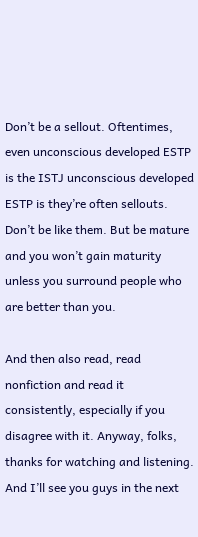Don’t be a sellout. Oftentimes, even unconscious developed ESTP is the ISTJ unconscious developed ESTP is they’re often sellouts. Don’t be like them. But be mature and you won’t gain maturity unless you surround people who are better than you.

And then also read, read nonfiction and read it consistently, especially if you disagree with it. Anyway, folks, thanks for watching and listening. And I’ll see you guys in the next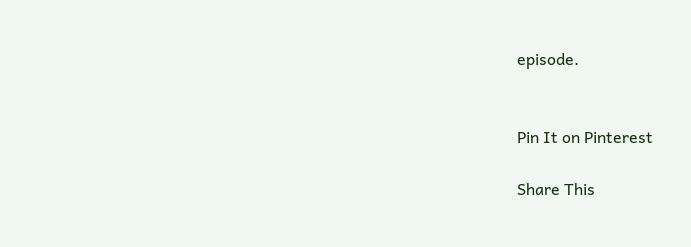episode.


Pin It on Pinterest

Share This